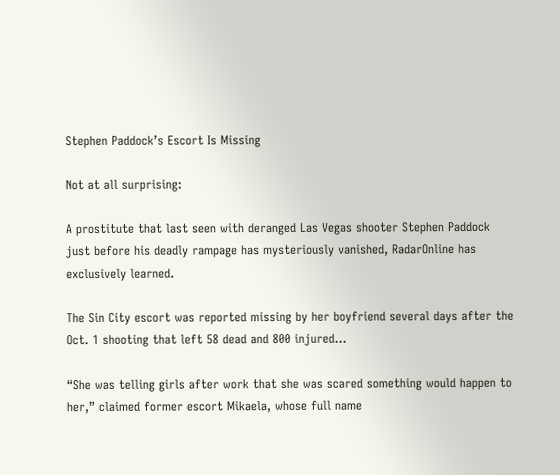Stephen Paddock’s Escort Is Missing

Not at all surprising:

A prostitute that last seen with deranged Las Vegas shooter Stephen Paddock just before his deadly rampage has mysteriously vanished, RadarOnline has exclusively learned.

The Sin City escort was reported missing by her boyfriend several days after the Oct. 1 shooting that left 58 dead and 800 injured…

“She was telling girls after work that she was scared something would happen to her,” claimed former escort Mikaela, whose full name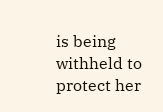is being withheld to protect her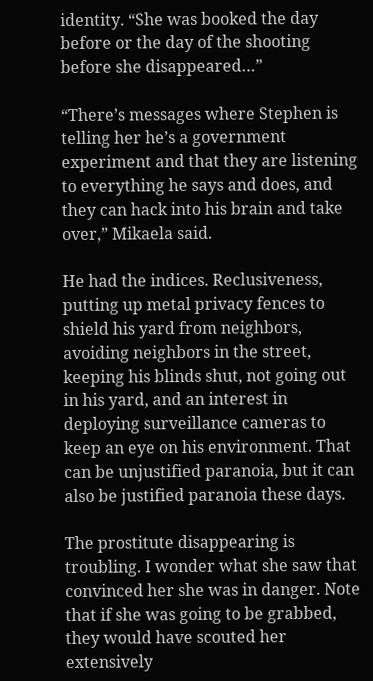identity. “She was booked the day before or the day of the shooting before she disappeared…”

“There’s messages where Stephen is telling her he’s a government experiment and that they are listening to everything he says and does, and they can hack into his brain and take over,” Mikaela said.

He had the indices. Reclusiveness, putting up metal privacy fences to shield his yard from neighbors, avoiding neighbors in the street, keeping his blinds shut, not going out in his yard, and an interest in deploying surveillance cameras to keep an eye on his environment. That can be unjustified paranoia, but it can also be justified paranoia these days.

The prostitute disappearing is troubling. I wonder what she saw that convinced her she was in danger. Note that if she was going to be grabbed, they would have scouted her extensively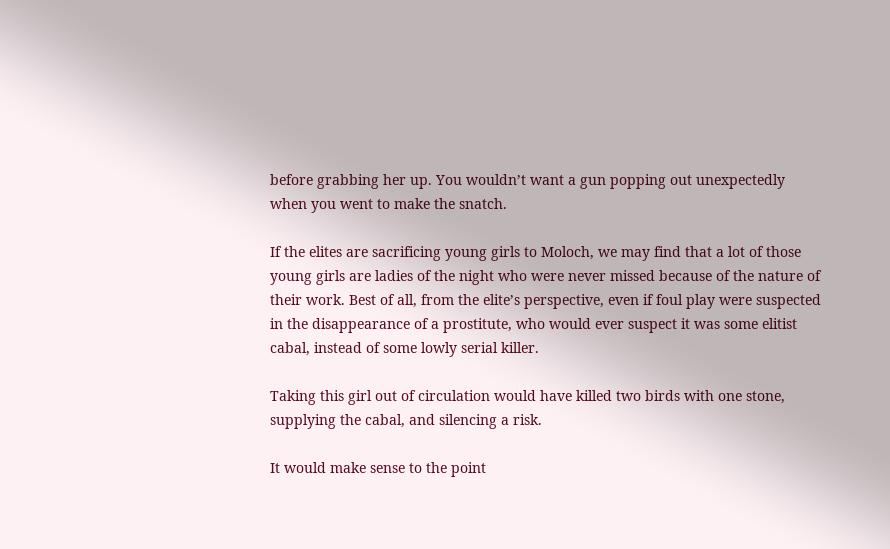before grabbing her up. You wouldn’t want a gun popping out unexpectedly when you went to make the snatch.

If the elites are sacrificing young girls to Moloch, we may find that a lot of those young girls are ladies of the night who were never missed because of the nature of their work. Best of all, from the elite’s perspective, even if foul play were suspected in the disappearance of a prostitute, who would ever suspect it was some elitist cabal, instead of some lowly serial killer.

Taking this girl out of circulation would have killed two birds with one stone, supplying the cabal, and silencing a risk.

It would make sense to the point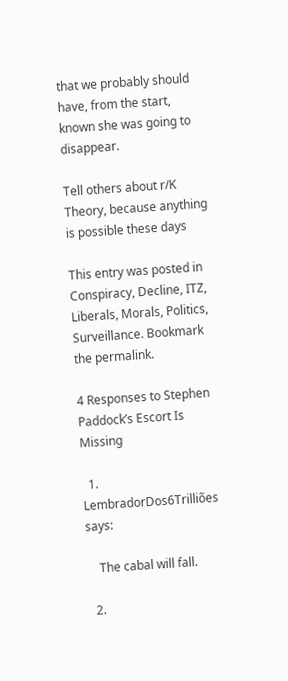that we probably should have, from the start, known she was going to disappear.

Tell others about r/K Theory, because anything is possible these days

This entry was posted in Conspiracy, Decline, ITZ, Liberals, Morals, Politics, Surveillance. Bookmark the permalink.

4 Responses to Stephen Paddock’s Escort Is Missing

  1. LembradorDos6Trilliões says:

    The cabal will fall.

  2.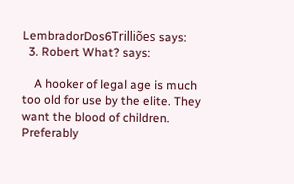LembradorDos6Trilliões says:
  3. Robert What? says:

    A hooker of legal age is much too old for use by the elite. They want the blood of children. Preferably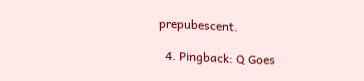prepubescent.

  4. Pingback: Q Goes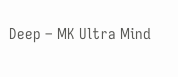Deep – MK Ultra Mind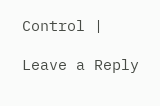Control |

Leave a Reply